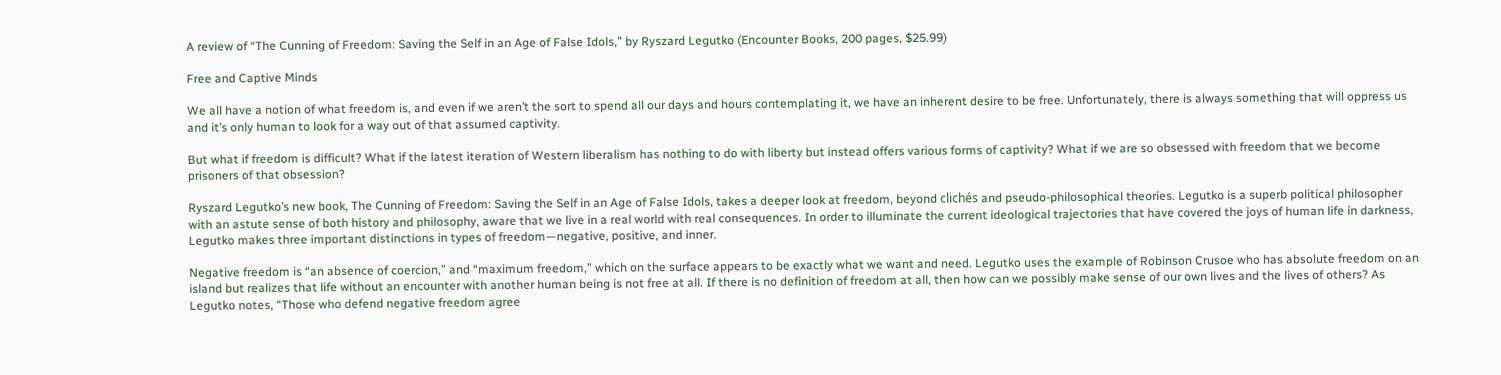A review of “The Cunning of Freedom: Saving the Self in an Age of False Idols,” by Ryszard Legutko (Encounter Books, 200 pages, $25.99)

Free and Captive Minds

We all have a notion of what freedom is, and even if we aren’t the sort to spend all our days and hours contemplating it, we have an inherent desire to be free. Unfortunately, there is always something that will oppress us and it’s only human to look for a way out of that assumed captivity.

But what if freedom is difficult? What if the latest iteration of Western liberalism has nothing to do with liberty but instead offers various forms of captivity? What if we are so obsessed with freedom that we become prisoners of that obsession?

Ryszard Legutko’s new book, The Cunning of Freedom: Saving the Self in an Age of False Idols, takes a deeper look at freedom, beyond clichés and pseudo-philosophical theories. Legutko is a superb political philosopher with an astute sense of both history and philosophy, aware that we live in a real world with real consequences. In order to illuminate the current ideological trajectories that have covered the joys of human life in darkness, Legutko makes three important distinctions in types of freedom—negative, positive, and inner.

Negative freedom is “an absence of coercion,” and “maximum freedom,” which on the surface appears to be exactly what we want and need. Legutko uses the example of Robinson Crusoe who has absolute freedom on an island but realizes that life without an encounter with another human being is not free at all. If there is no definition of freedom at all, then how can we possibly make sense of our own lives and the lives of others? As Legutko notes, “Those who defend negative freedom agree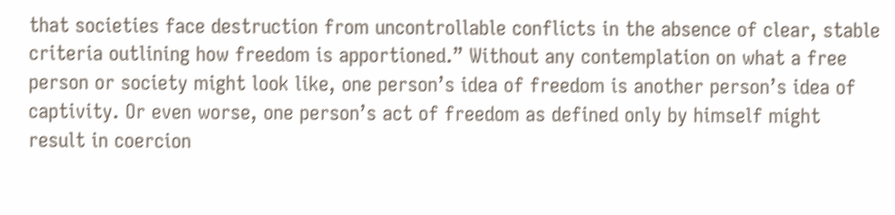that societies face destruction from uncontrollable conflicts in the absence of clear, stable criteria outlining how freedom is apportioned.” Without any contemplation on what a free person or society might look like, one person’s idea of freedom is another person’s idea of captivity. Or even worse, one person’s act of freedom as defined only by himself might result in coercion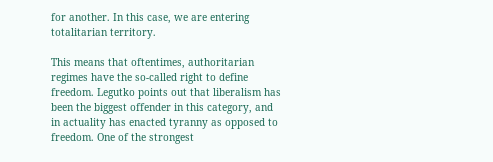for another. In this case, we are entering totalitarian territory.

This means that oftentimes, authoritarian regimes have the so-called right to define freedom. Legutko points out that liberalism has been the biggest offender in this category, and in actuality has enacted tyranny as opposed to freedom. One of the strongest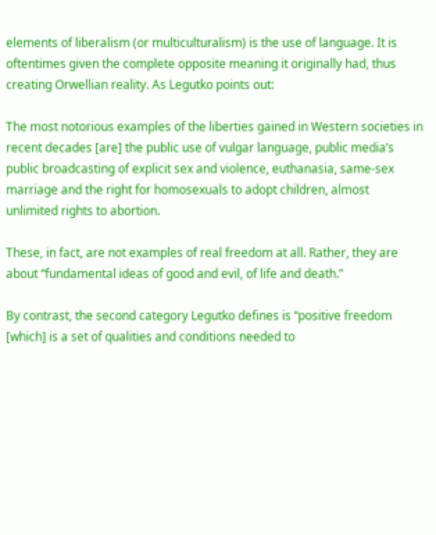elements of liberalism (or multiculturalism) is the use of language. It is oftentimes given the complete opposite meaning it originally had, thus creating Orwellian reality. As Legutko points out:

The most notorious examples of the liberties gained in Western societies in recent decades [are] the public use of vulgar language, public media’s public broadcasting of explicit sex and violence, euthanasia, same-sex marriage and the right for homosexuals to adopt children, almost unlimited rights to abortion.

These, in fact, are not examples of real freedom at all. Rather, they are about “fundamental ideas of good and evil, of life and death.”

By contrast, the second category Legutko defines is “positive freedom [which] is a set of qualities and conditions needed to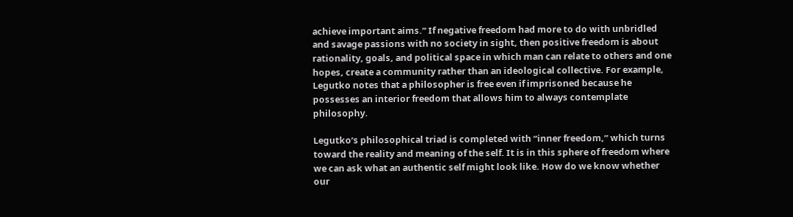achieve important aims.” If negative freedom had more to do with unbridled and savage passions with no society in sight, then positive freedom is about rationality, goals, and political space in which man can relate to others and one hopes, create a community rather than an ideological collective. For example, Legutko notes that a philosopher is free even if imprisoned because he possesses an interior freedom that allows him to always contemplate philosophy.

Legutko’s philosophical triad is completed with “inner freedom,” which turns toward the reality and meaning of the self. It is in this sphere of freedom where we can ask what an authentic self might look like. How do we know whether our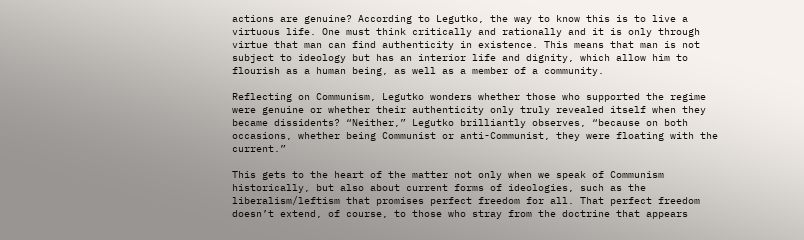actions are genuine? According to Legutko, the way to know this is to live a virtuous life. One must think critically and rationally and it is only through virtue that man can find authenticity in existence. This means that man is not subject to ideology but has an interior life and dignity, which allow him to flourish as a human being, as well as a member of a community.

Reflecting on Communism, Legutko wonders whether those who supported the regime were genuine or whether their authenticity only truly revealed itself when they became dissidents? “Neither,” Legutko brilliantly observes, “because on both occasions, whether being Communist or anti-Communist, they were floating with the current.”

This gets to the heart of the matter not only when we speak of Communism historically, but also about current forms of ideologies, such as the liberalism/leftism that promises perfect freedom for all. That perfect freedom doesn’t extend, of course, to those who stray from the doctrine that appears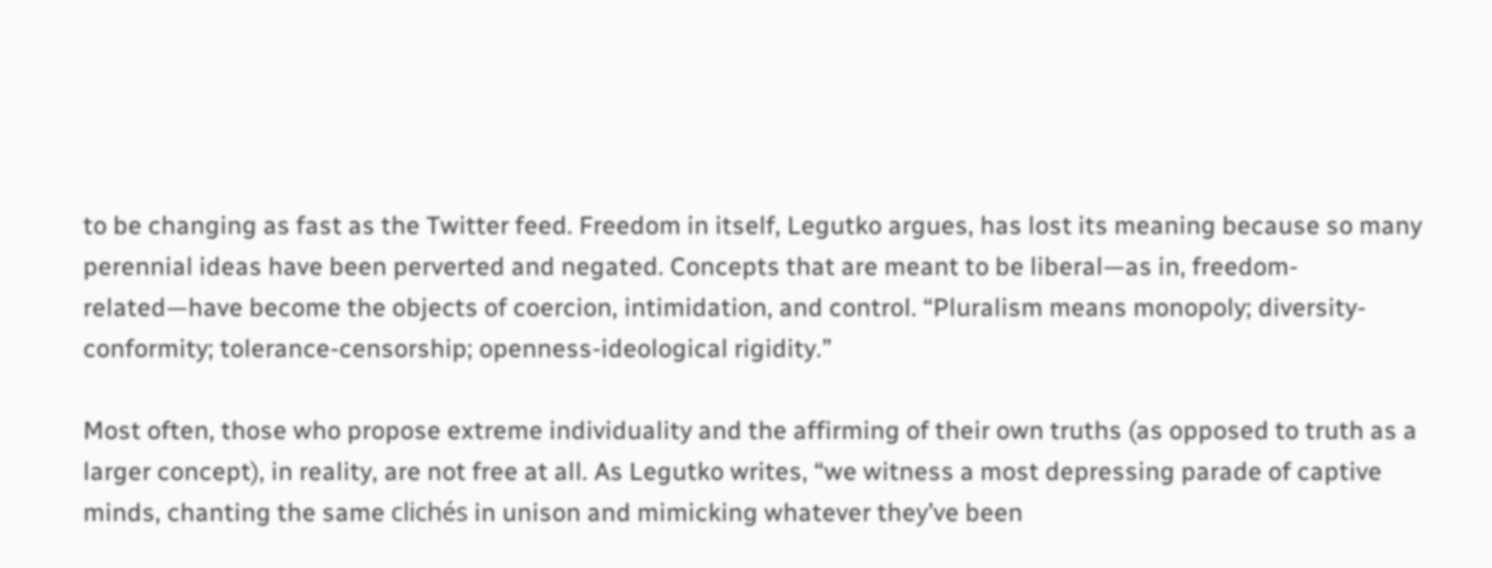to be changing as fast as the Twitter feed. Freedom in itself, Legutko argues, has lost its meaning because so many perennial ideas have been perverted and negated. Concepts that are meant to be liberal—as in, freedom-related—have become the objects of coercion, intimidation, and control. “Pluralism means monopoly; diversity-conformity; tolerance-censorship; openness-ideological rigidity.”

Most often, those who propose extreme individuality and the affirming of their own truths (as opposed to truth as a larger concept), in reality, are not free at all. As Legutko writes, “we witness a most depressing parade of captive minds, chanting the same clichés in unison and mimicking whatever they’ve been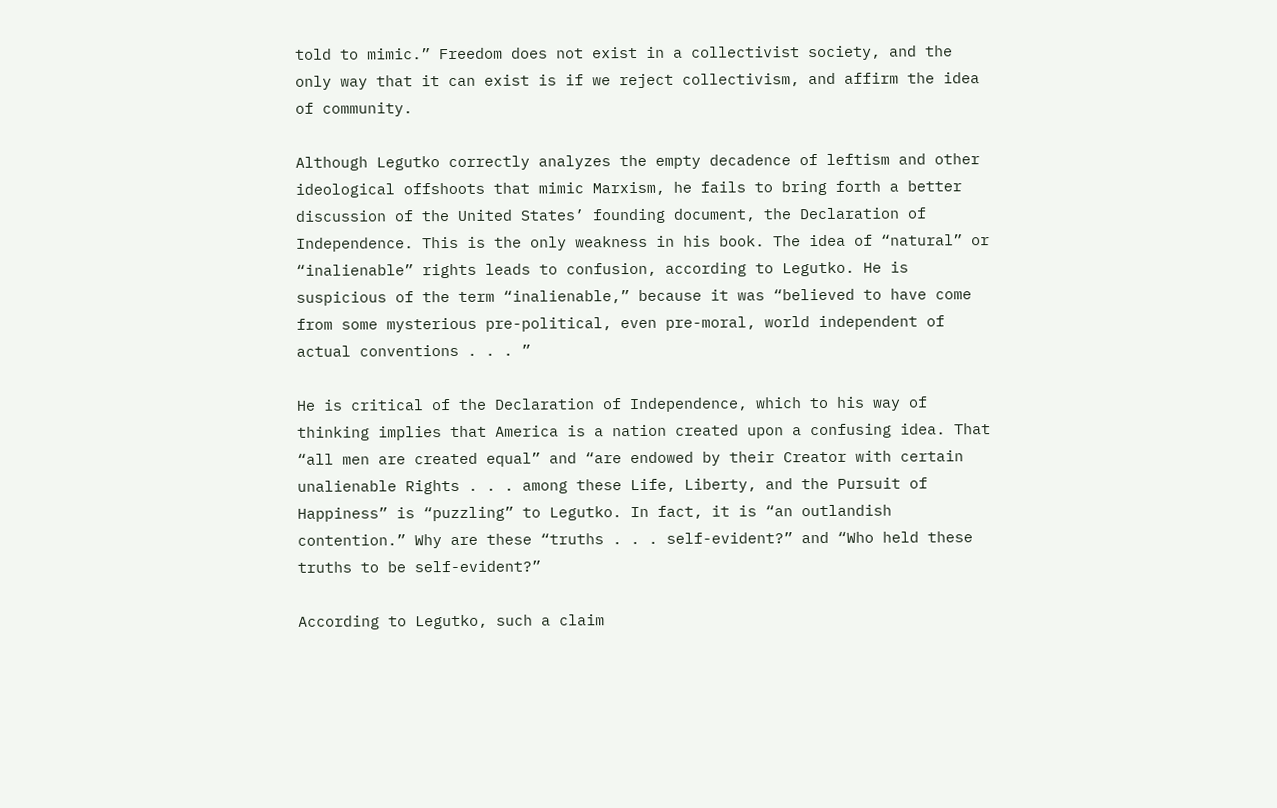told to mimic.” Freedom does not exist in a collectivist society, and the only way that it can exist is if we reject collectivism, and affirm the idea of community.

Although Legutko correctly analyzes the empty decadence of leftism and other ideological offshoots that mimic Marxism, he fails to bring forth a better discussion of the United States’ founding document, the Declaration of Independence. This is the only weakness in his book. The idea of “natural” or “inalienable” rights leads to confusion, according to Legutko. He is suspicious of the term “inalienable,” because it was “believed to have come from some mysterious pre-political, even pre-moral, world independent of actual conventions . . . ”

He is critical of the Declaration of Independence, which to his way of thinking implies that America is a nation created upon a confusing idea. That “all men are created equal” and “are endowed by their Creator with certain unalienable Rights . . . among these Life, Liberty, and the Pursuit of Happiness” is “puzzling” to Legutko. In fact, it is “an outlandish contention.” Why are these “truths . . . self-evident?” and “Who held these truths to be self-evident?”

According to Legutko, such a claim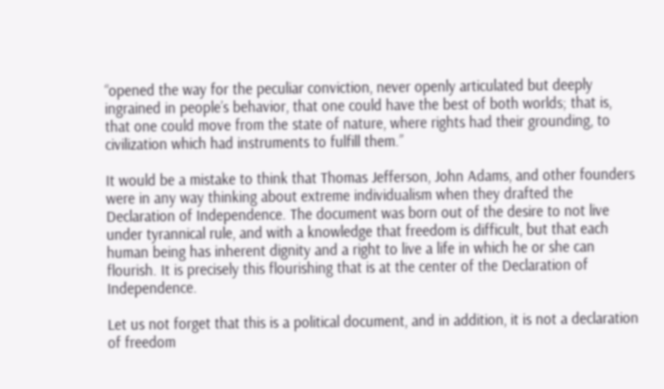“opened the way for the peculiar conviction, never openly articulated but deeply ingrained in people’s behavior, that one could have the best of both worlds; that is, that one could move from the state of nature, where rights had their grounding, to civilization which had instruments to fulfill them.”

It would be a mistake to think that Thomas Jefferson, John Adams, and other founders were in any way thinking about extreme individualism when they drafted the Declaration of Independence. The document was born out of the desire to not live under tyrannical rule, and with a knowledge that freedom is difficult, but that each human being has inherent dignity and a right to live a life in which he or she can flourish. It is precisely this flourishing that is at the center of the Declaration of Independence.

Let us not forget that this is a political document, and in addition, it is not a declaration of freedom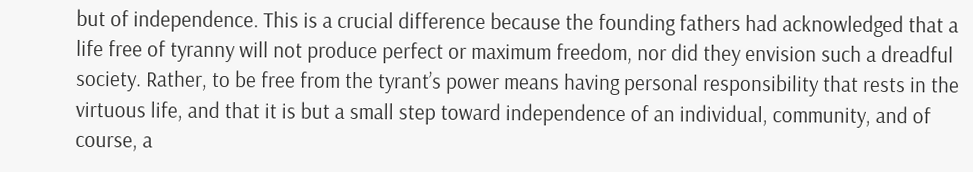but of independence. This is a crucial difference because the founding fathers had acknowledged that a life free of tyranny will not produce perfect or maximum freedom, nor did they envision such a dreadful society. Rather, to be free from the tyrant’s power means having personal responsibility that rests in the virtuous life, and that it is but a small step toward independence of an individual, community, and of course, a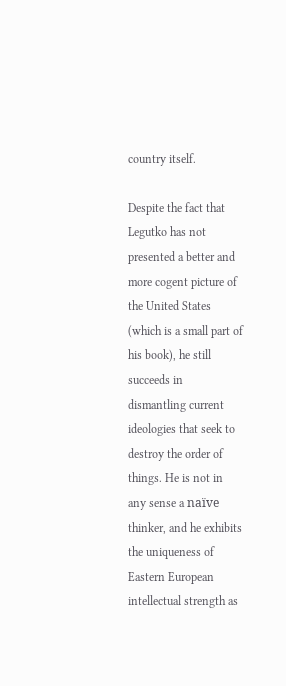country itself.

Despite the fact that Legutko has not presented a better and more cogent picture of the United States (which is a small part of his book), he still succeeds in dismantling current ideologies that seek to destroy the order of things. He is not in any sense a naïve thinker, and he exhibits the uniqueness of Eastern European intellectual strength as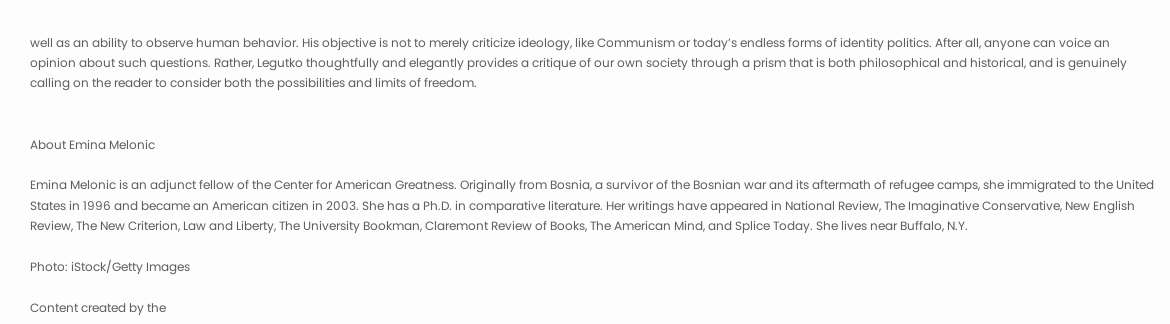well as an ability to observe human behavior. His objective is not to merely criticize ideology, like Communism or today’s endless forms of identity politics. After all, anyone can voice an opinion about such questions. Rather, Legutko thoughtfully and elegantly provides a critique of our own society through a prism that is both philosophical and historical, and is genuinely calling on the reader to consider both the possibilities and limits of freedom.


About Emina Melonic

Emina Melonic is an adjunct fellow of the Center for American Greatness. Originally from Bosnia, a survivor of the Bosnian war and its aftermath of refugee camps, she immigrated to the United States in 1996 and became an American citizen in 2003. She has a Ph.D. in comparative literature. Her writings have appeared in National Review, The Imaginative Conservative, New English Review, The New Criterion, Law and Liberty, The University Bookman, Claremont Review of Books, The American Mind, and Splice Today. She lives near Buffalo, N.Y.

Photo: iStock/Getty Images

Content created by the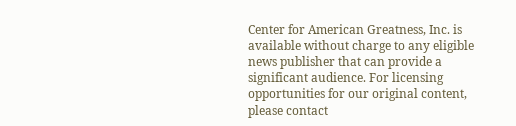Center for American Greatness, Inc. is available without charge to any eligible news publisher that can provide a significant audience. For licensing opportunities for our original content, please contact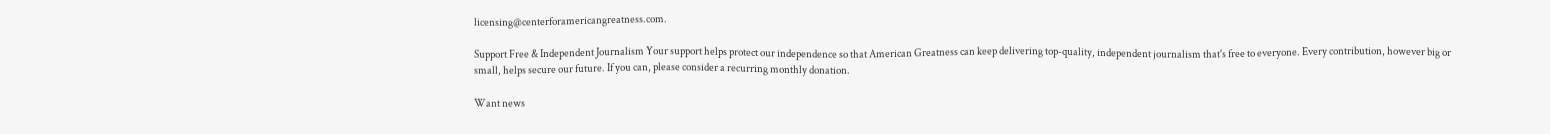licensing@centerforamericangreatness.com.

Support Free & Independent Journalism Your support helps protect our independence so that American Greatness can keep delivering top-quality, independent journalism that's free to everyone. Every contribution, however big or small, helps secure our future. If you can, please consider a recurring monthly donation.

Want news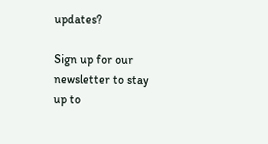updates?

Sign up for our newsletter to stay up to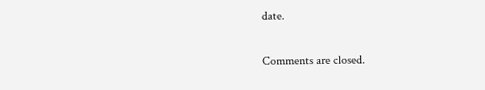date.

Comments are closed.